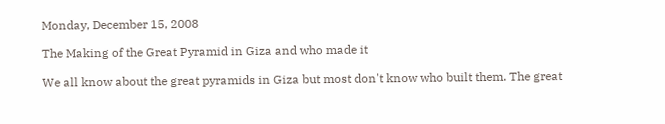Monday, December 15, 2008

The Making of the Great Pyramid in Giza and who made it

We all know about the great pyramids in Giza but most don't know who built them. The great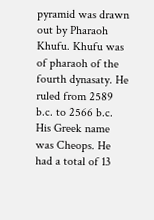pyramid was drawn out by Pharaoh Khufu. Khufu was of pharaoh of the fourth dynasaty. He ruled from 2589 b.c. to 2566 b.c. His Greek name was Cheops. He had a total of 13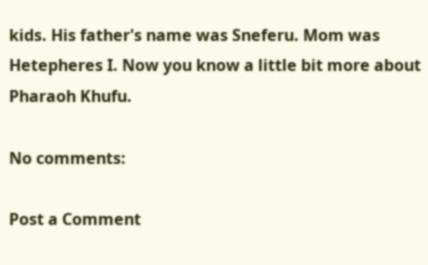kids. His father's name was Sneferu. Mom was Hetepheres I. Now you know a little bit more about Pharaoh Khufu.

No comments:

Post a Comment